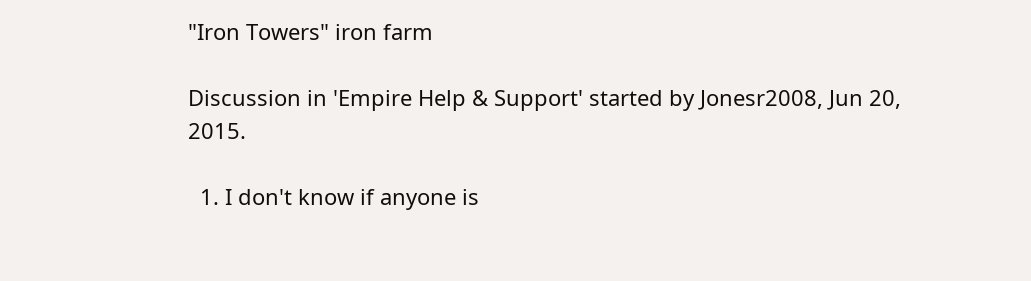"Iron Towers" iron farm

Discussion in 'Empire Help & Support' started by Jonesr2008, Jun 20, 2015.

  1. I don't know if anyone is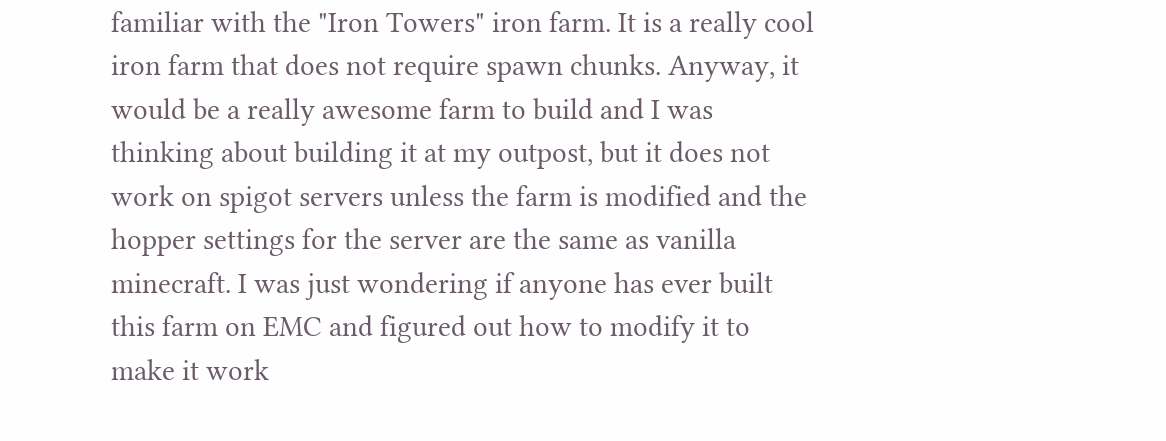familiar with the "Iron Towers" iron farm. It is a really cool iron farm that does not require spawn chunks. Anyway, it would be a really awesome farm to build and I was thinking about building it at my outpost, but it does not work on spigot servers unless the farm is modified and the hopper settings for the server are the same as vanilla minecraft. I was just wondering if anyone has ever built this farm on EMC and figured out how to modify it to make it work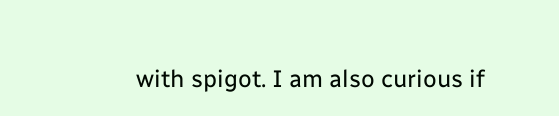with spigot. I am also curious if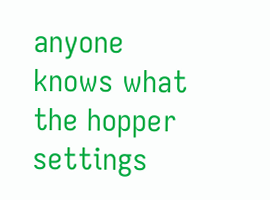anyone knows what the hopper settings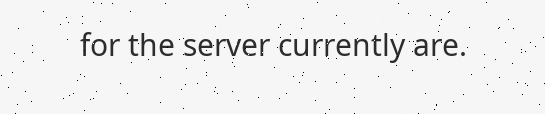for the server currently are.